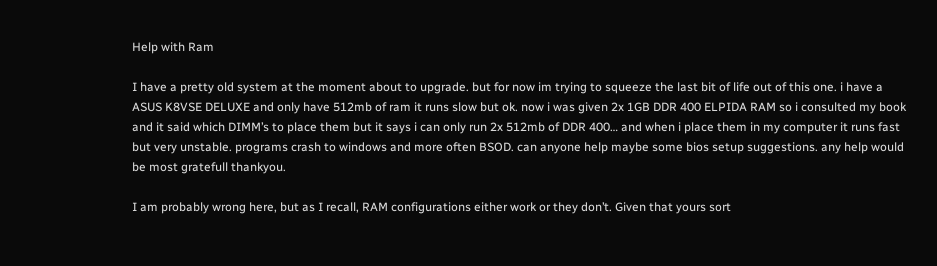Help with Ram

I have a pretty old system at the moment about to upgrade. but for now im trying to squeeze the last bit of life out of this one. i have a ASUS K8VSE DELUXE and only have 512mb of ram it runs slow but ok. now i was given 2x 1GB DDR 400 ELPIDA RAM so i consulted my book and it said which DIMM’s to place them but it says i can only run 2x 512mb of DDR 400… and when i place them in my computer it runs fast but very unstable. programs crash to windows and more often BSOD. can anyone help maybe some bios setup suggestions. any help would be most gratefull thankyou.

I am probably wrong here, but as I recall, RAM configurations either work or they don’t. Given that yours sort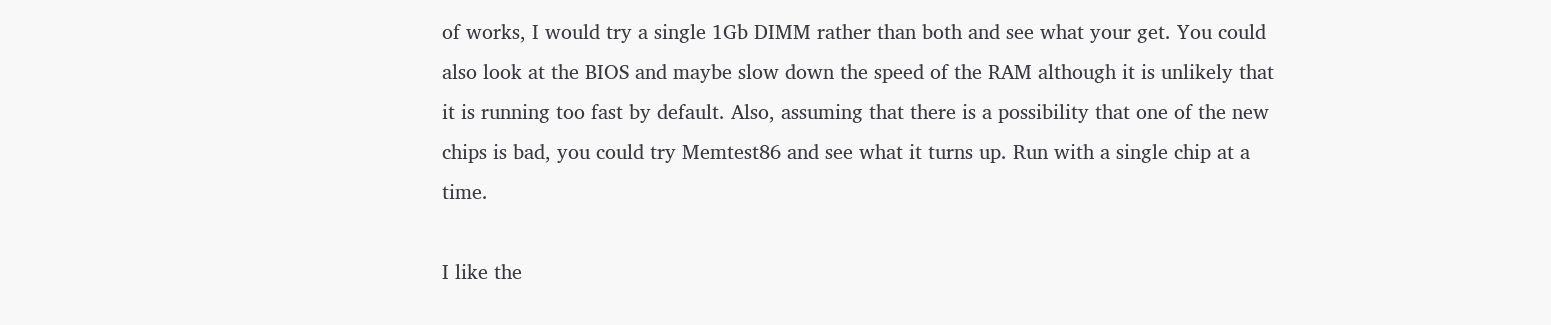of works, I would try a single 1Gb DIMM rather than both and see what your get. You could also look at the BIOS and maybe slow down the speed of the RAM although it is unlikely that it is running too fast by default. Also, assuming that there is a possibility that one of the new chips is bad, you could try Memtest86 and see what it turns up. Run with a single chip at a time.

I like the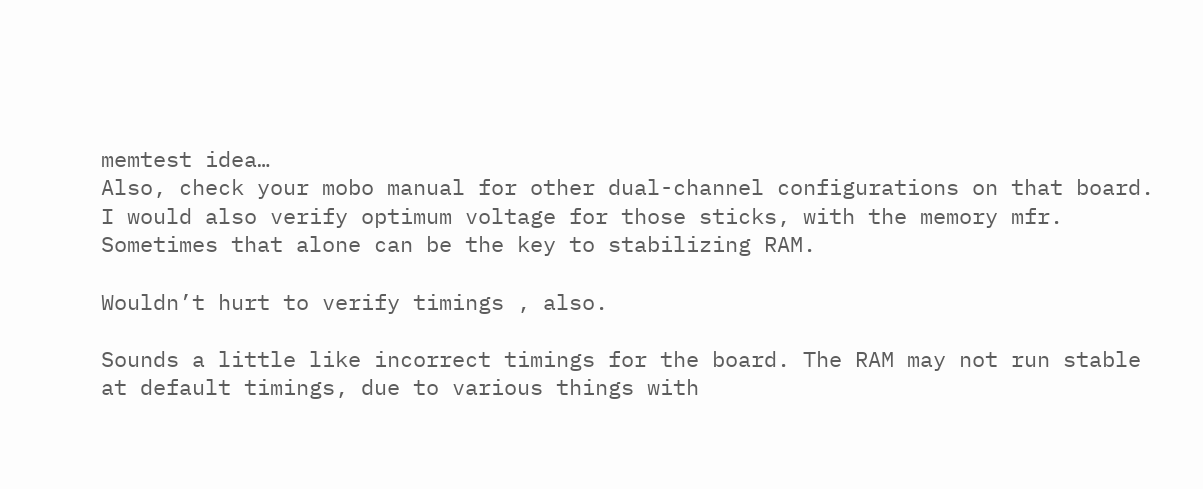memtest idea…
Also, check your mobo manual for other dual-channel configurations on that board.
I would also verify optimum voltage for those sticks, with the memory mfr.
Sometimes that alone can be the key to stabilizing RAM.

Wouldn’t hurt to verify timings , also.

Sounds a little like incorrect timings for the board. The RAM may not run stable at default timings, due to various things with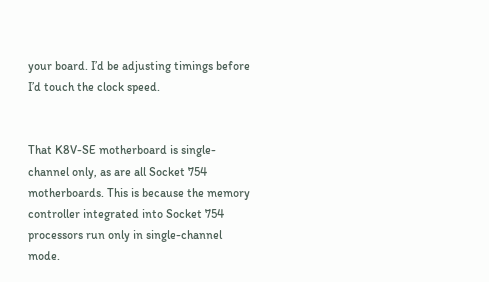your board. I’d be adjusting timings before I’d touch the clock speed.


That K8V-SE motherboard is single-channel only, as are all Socket 754 motherboards. This is because the memory controller integrated into Socket 754 processors run only in single-channel mode.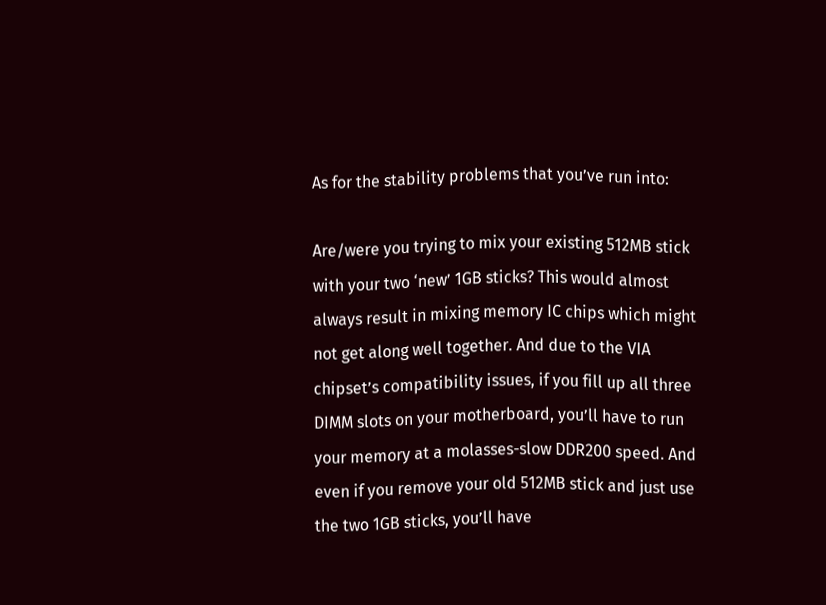As for the stability problems that you’ve run into:

Are/were you trying to mix your existing 512MB stick with your two ‘new’ 1GB sticks? This would almost always result in mixing memory IC chips which might not get along well together. And due to the VIA chipset’s compatibility issues, if you fill up all three DIMM slots on your motherboard, you’ll have to run your memory at a molasses-slow DDR200 speed. And even if you remove your old 512MB stick and just use the two 1GB sticks, you’ll have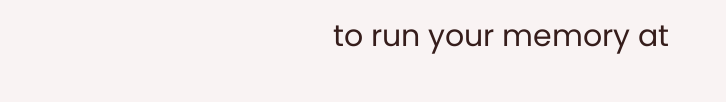to run your memory at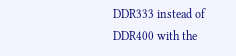DDR333 instead of DDR400 with the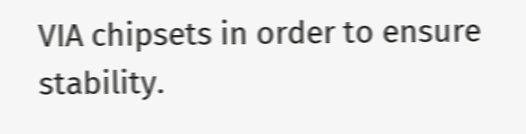VIA chipsets in order to ensure stability.